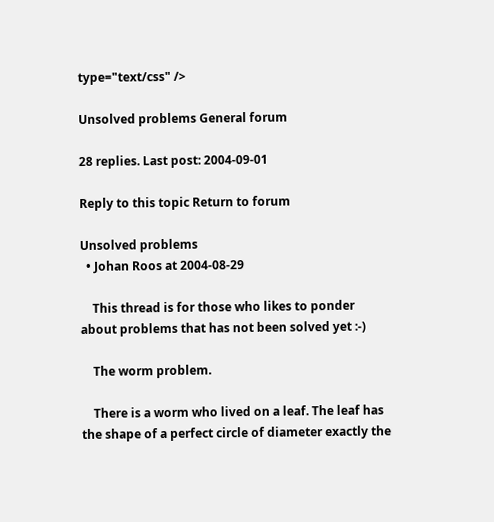type="text/css" />

Unsolved problems General forum

28 replies. Last post: 2004-09-01

Reply to this topic Return to forum

Unsolved problems
  • Johan Roos at 2004-08-29

    This thread is for those who likes to ponder about problems that has not been solved yet :-)

    The worm problem.

    There is a worm who lived on a leaf. The leaf has the shape of a perfect circle of diameter exactly the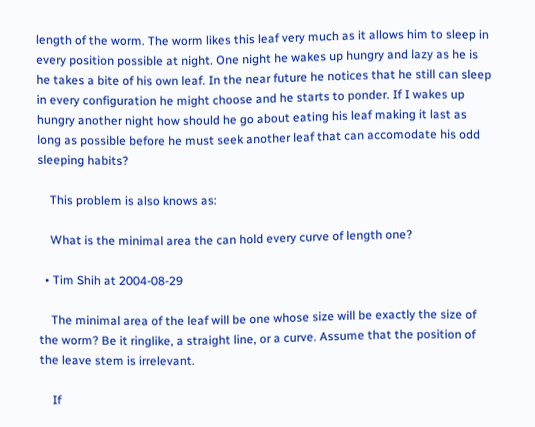length of the worm. The worm likes this leaf very much as it allows him to sleep in every position possible at night. One night he wakes up hungry and lazy as he is he takes a bite of his own leaf. In the near future he notices that he still can sleep in every configuration he might choose and he starts to ponder. If I wakes up hungry another night how should he go about eating his leaf making it last as long as possible before he must seek another leaf that can accomodate his odd sleeping habits?

    This problem is also knows as:

    What is the minimal area the can hold every curve of length one?

  • Tim Shih at 2004-08-29

    The minimal area of the leaf will be one whose size will be exactly the size of the worm? Be it ringlike, a straight line, or a curve. Assume that the position of the leave stem is irrelevant.

    If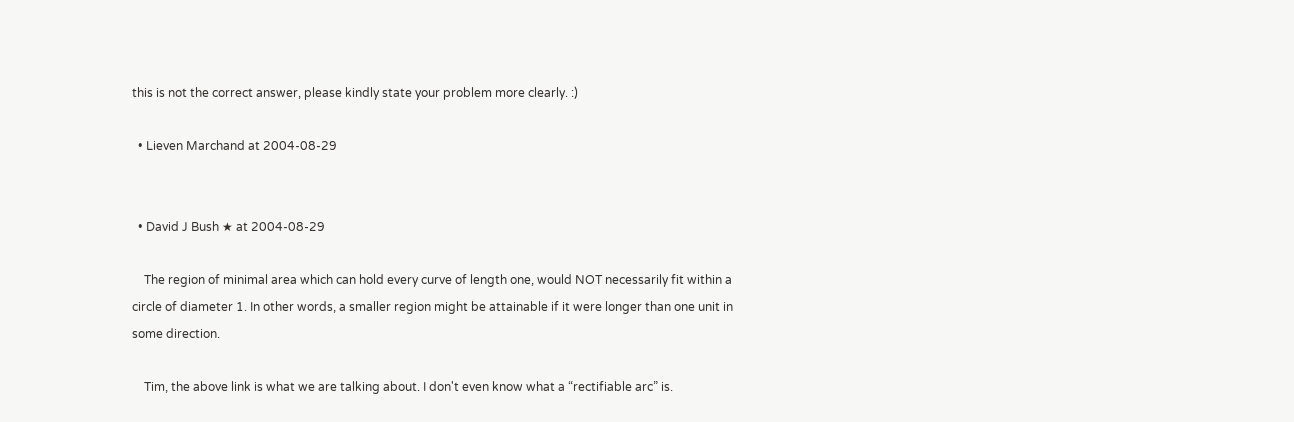this is not the correct answer, please kindly state your problem more clearly. :)

  • Lieven Marchand at 2004-08-29


  • David J Bush ★ at 2004-08-29

    The region of minimal area which can hold every curve of length one, would NOT necessarily fit within a circle of diameter 1. In other words, a smaller region might be attainable if it were longer than one unit in some direction.

    Tim, the above link is what we are talking about. I don't even know what a “rectifiable arc” is.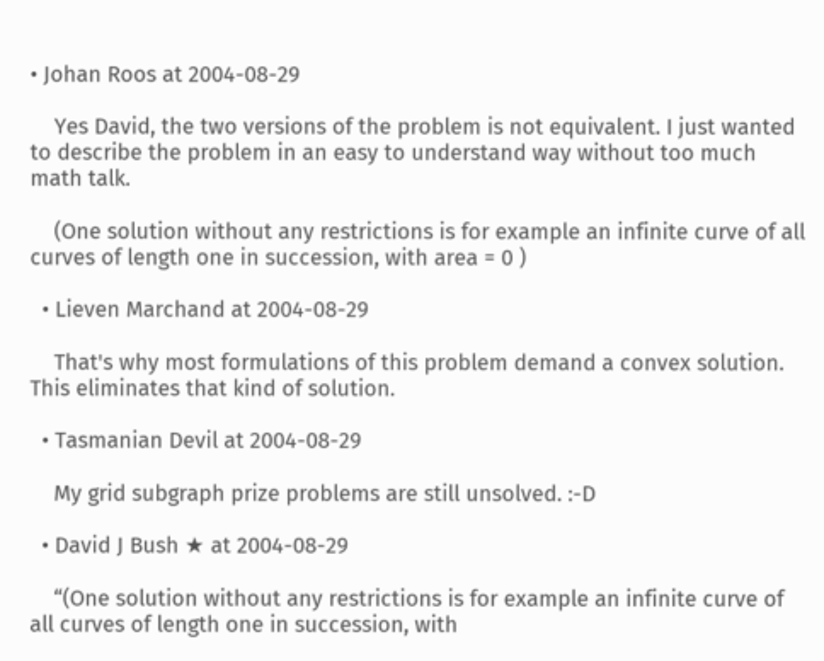• Johan Roos at 2004-08-29

    Yes David, the two versions of the problem is not equivalent. I just wanted to describe the problem in an easy to understand way without too much math talk.

    (One solution without any restrictions is for example an infinite curve of all curves of length one in succession, with area = 0 )

  • Lieven Marchand at 2004-08-29

    That's why most formulations of this problem demand a convex solution. This eliminates that kind of solution.

  • Tasmanian Devil at 2004-08-29

    My grid subgraph prize problems are still unsolved. :-D

  • David J Bush ★ at 2004-08-29

    “(One solution without any restrictions is for example an infinite curve of all curves of length one in succession, with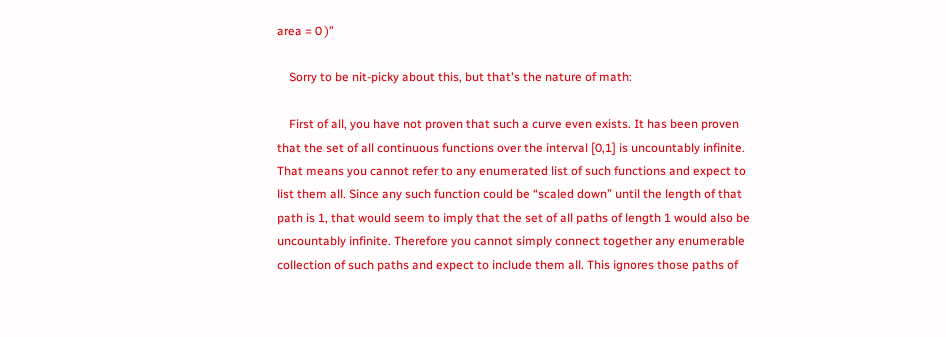area = 0 )”

    Sorry to be nit-picky about this, but that's the nature of math:

    First of all, you have not proven that such a curve even exists. It has been proven that the set of all continuous functions over the interval [0,1] is uncountably infinite. That means you cannot refer to any enumerated list of such functions and expect to list them all. Since any such function could be “scaled down” until the length of that path is 1, that would seem to imply that the set of all paths of length 1 would also be uncountably infinite. Therefore you cannot simply connect together any enumerable collection of such paths and expect to include them all. This ignores those paths of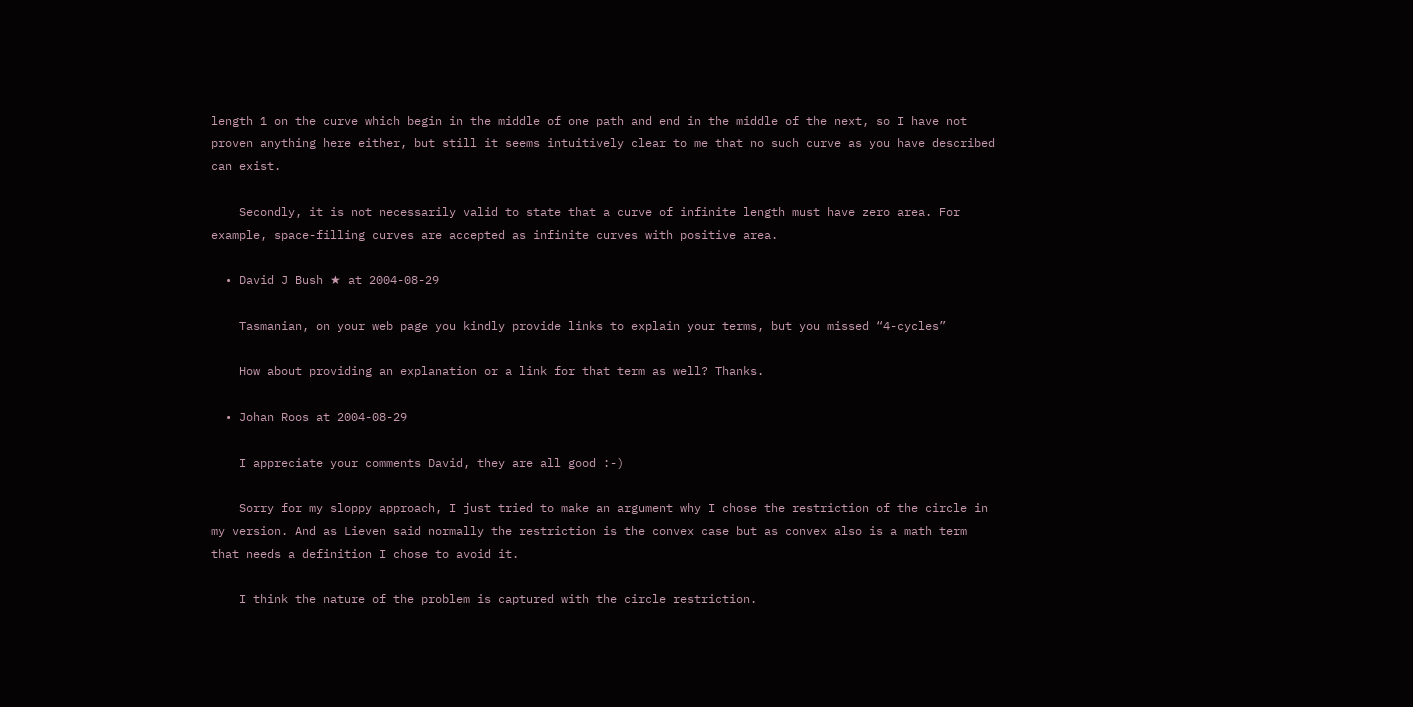length 1 on the curve which begin in the middle of one path and end in the middle of the next, so I have not proven anything here either, but still it seems intuitively clear to me that no such curve as you have described can exist.

    Secondly, it is not necessarily valid to state that a curve of infinite length must have zero area. For example, space-filling curves are accepted as infinite curves with positive area.

  • David J Bush ★ at 2004-08-29

    Tasmanian, on your web page you kindly provide links to explain your terms, but you missed “4-cycles”

    How about providing an explanation or a link for that term as well? Thanks.

  • Johan Roos at 2004-08-29

    I appreciate your comments David, they are all good :-)

    Sorry for my sloppy approach, I just tried to make an argument why I chose the restriction of the circle in my version. And as Lieven said normally the restriction is the convex case but as convex also is a math term that needs a definition I chose to avoid it.

    I think the nature of the problem is captured with the circle restriction.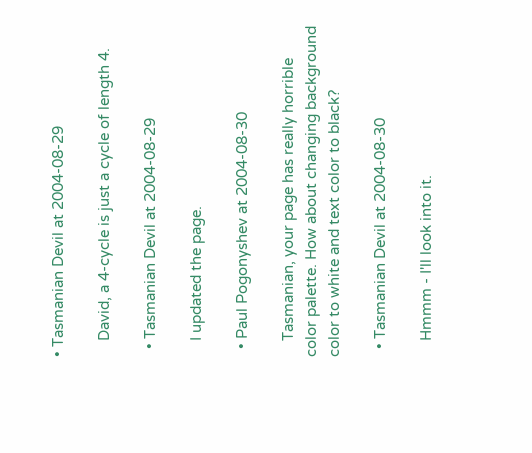• Tasmanian Devil at 2004-08-29

    David, a 4-cycle is just a cycle of length 4.

  • Tasmanian Devil at 2004-08-29

    I updated the page.

  • Paul Pogonyshev at 2004-08-30

    Tasmanian, your page has really horrible color palette. How about changing background color to white and text color to black?

  • Tasmanian Devil at 2004-08-30

    Hmmm - I'll look into it.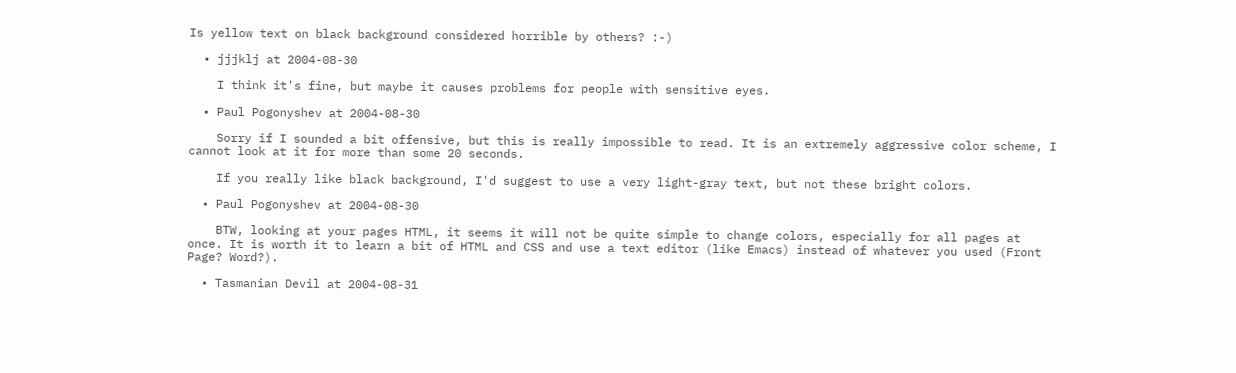Is yellow text on black background considered horrible by others? :-)

  • jjjklj at 2004-08-30

    I think it's fine, but maybe it causes problems for people with sensitive eyes.

  • Paul Pogonyshev at 2004-08-30

    Sorry if I sounded a bit offensive, but this is really impossible to read. It is an extremely aggressive color scheme, I cannot look at it for more than some 20 seconds.

    If you really like black background, I'd suggest to use a very light-gray text, but not these bright colors.

  • Paul Pogonyshev at 2004-08-30

    BTW, looking at your pages HTML, it seems it will not be quite simple to change colors, especially for all pages at once. It is worth it to learn a bit of HTML and CSS and use a text editor (like Emacs) instead of whatever you used (Front Page? Word?).

  • Tasmanian Devil at 2004-08-31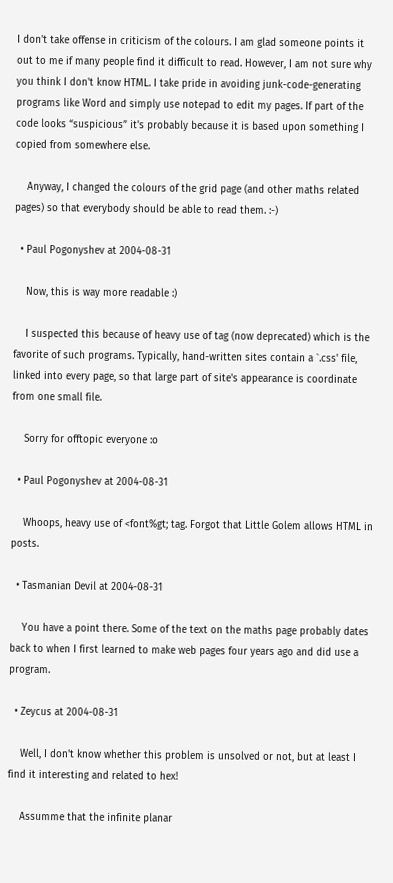I don't take offense in criticism of the colours. I am glad someone points it out to me if many people find it difficult to read. However, I am not sure why you think I don't know HTML. I take pride in avoiding junk-code-generating programs like Word and simply use notepad to edit my pages. If part of the code looks “suspicious” it's probably because it is based upon something I copied from somewhere else.

    Anyway, I changed the colours of the grid page (and other maths related pages) so that everybody should be able to read them. :-)

  • Paul Pogonyshev at 2004-08-31

    Now, this is way more readable :)

    I suspected this because of heavy use of tag (now deprecated) which is the favorite of such programs. Typically, hand-written sites contain a `.css' file, linked into every page, so that large part of site's appearance is coordinate from one small file.

    Sorry for offtopic everyone :o

  • Paul Pogonyshev at 2004-08-31

    Whoops, heavy use of <font%gt; tag. Forgot that Little Golem allows HTML in posts.

  • Tasmanian Devil at 2004-08-31

    You have a point there. Some of the text on the maths page probably dates back to when I first learned to make web pages four years ago and did use a program.

  • Zeycus at 2004-08-31

    Well, I don't know whether this problem is unsolved or not, but at least I find it interesting and related to hex!

    Assumme that the infinite planar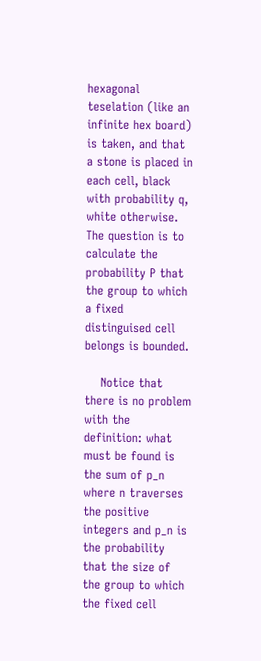hexagonal teselation (like an infinite hex board) is taken, and that a stone is placed in each cell, black with probability q, white otherwise. The question is to calculate the probability P that the group to which a fixed distinguised cell belongs is bounded.

    Notice that there is no problem with the definition: what must be found is the sum of p_n where n traverses the positive integers and p_n is the probability that the size of the group to which the fixed cell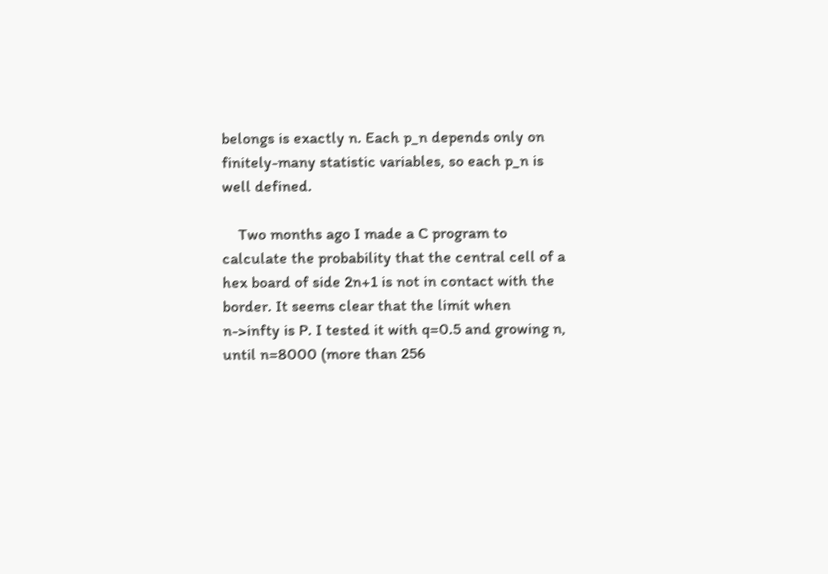belongs is exactly n. Each p_n depends only on finitely-many statistic variables, so each p_n is well defined.

    Two months ago I made a C program to calculate the probability that the central cell of a hex board of side 2n+1 is not in contact with the border. It seems clear that the limit when n->infty is P. I tested it with q=0.5 and growing n, until n=8000 (more than 256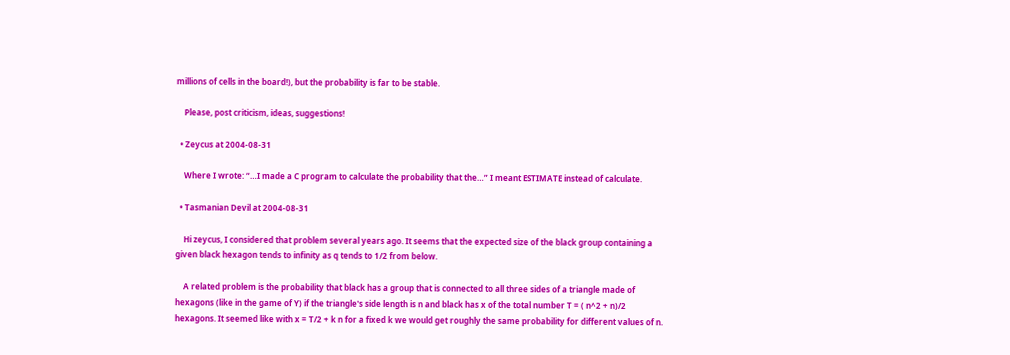millions of cells in the board!), but the probability is far to be stable.

    Please, post criticism, ideas, suggestions!

  • Zeycus at 2004-08-31

    Where I wrote: “…I made a C program to calculate the probability that the…” I meant ESTIMATE instead of calculate.

  • Tasmanian Devil at 2004-08-31

    Hi zeycus, I considered that problem several years ago. It seems that the expected size of the black group containing a given black hexagon tends to infinity as q tends to 1/2 from below.

    A related problem is the probability that black has a group that is connected to all three sides of a triangle made of hexagons (like in the game of Y) if the triangle's side length is n and black has x of the total number T = ( n^2 + n)/2 hexagons. It seemed like with x = T/2 + k n for a fixed k we would get roughly the same probability for different values of n.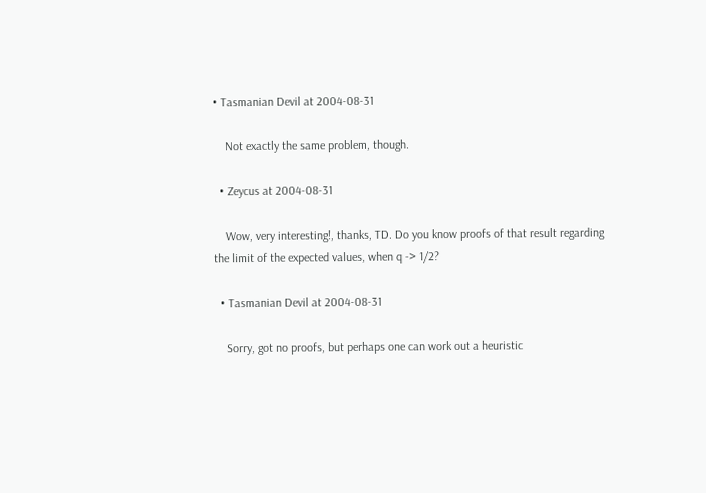• Tasmanian Devil at 2004-08-31

    Not exactly the same problem, though.

  • Zeycus at 2004-08-31

    Wow, very interesting!, thanks, TD. Do you know proofs of that result regarding the limit of the expected values, when q -> 1/2?

  • Tasmanian Devil at 2004-08-31

    Sorry, got no proofs, but perhaps one can work out a heuristic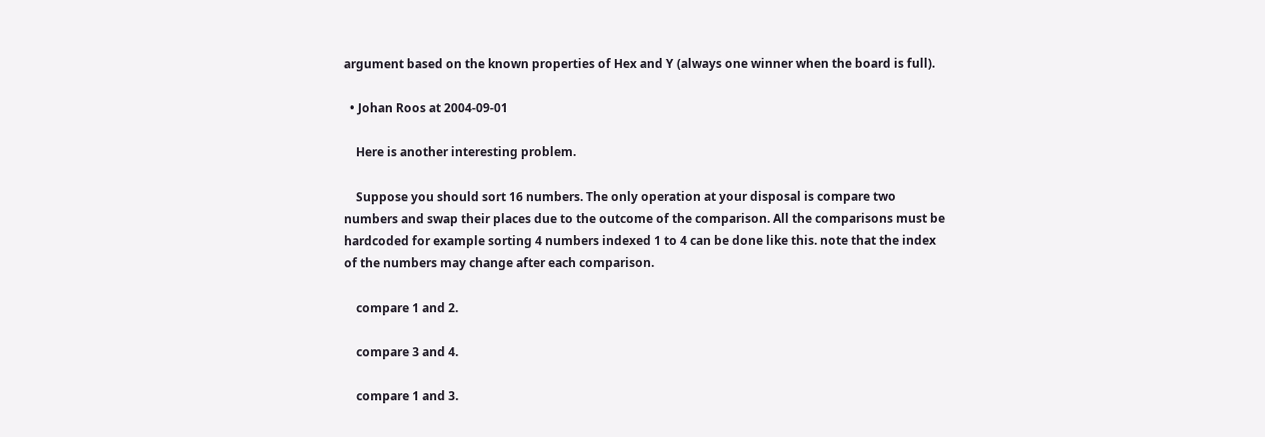argument based on the known properties of Hex and Y (always one winner when the board is full).

  • Johan Roos at 2004-09-01

    Here is another interesting problem.

    Suppose you should sort 16 numbers. The only operation at your disposal is compare two numbers and swap their places due to the outcome of the comparison. All the comparisons must be hardcoded for example sorting 4 numbers indexed 1 to 4 can be done like this. note that the index of the numbers may change after each comparison.

    compare 1 and 2.

    compare 3 and 4.

    compare 1 and 3.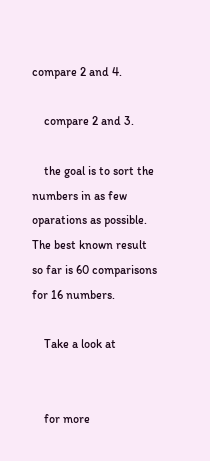compare 2 and 4.

    compare 2 and 3.

    the goal is to sort the numbers in as few oparations as possible. The best known result so far is 60 comparisons for 16 numbers.

    Take a look at


    for more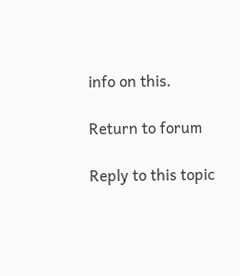info on this.

Return to forum

Reply to this topic